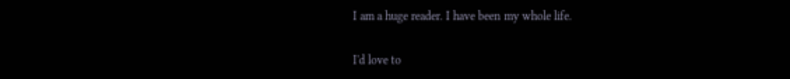I am a huge reader. I have been my whole life.

I'd love to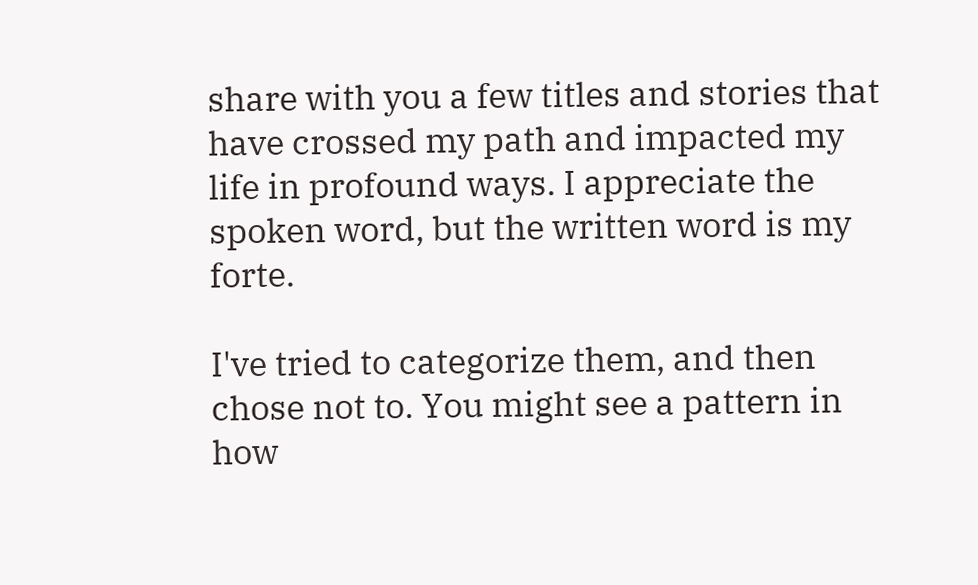share with you a few titles and stories that have crossed my path and impacted my life in profound ways. I appreciate the spoken word, but the written word is my forte.

I've tried to categorize them, and then chose not to. You might see a pattern in how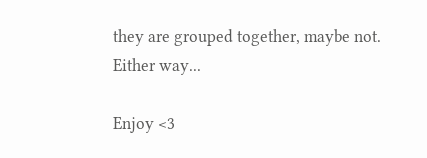they are grouped together, maybe not. Either way...

Enjoy <3